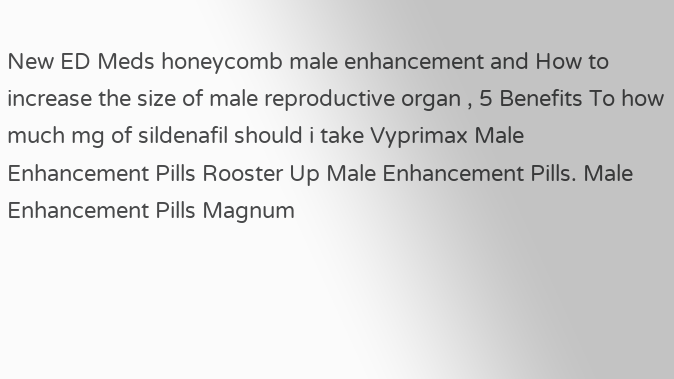New ED Meds honeycomb male enhancement and How to increase the size of male reproductive organ , 5 Benefits To how much mg of sildenafil should i take Vyprimax Male Enhancement Pills Rooster Up Male Enhancement Pills. Male Enhancement Pills Magnum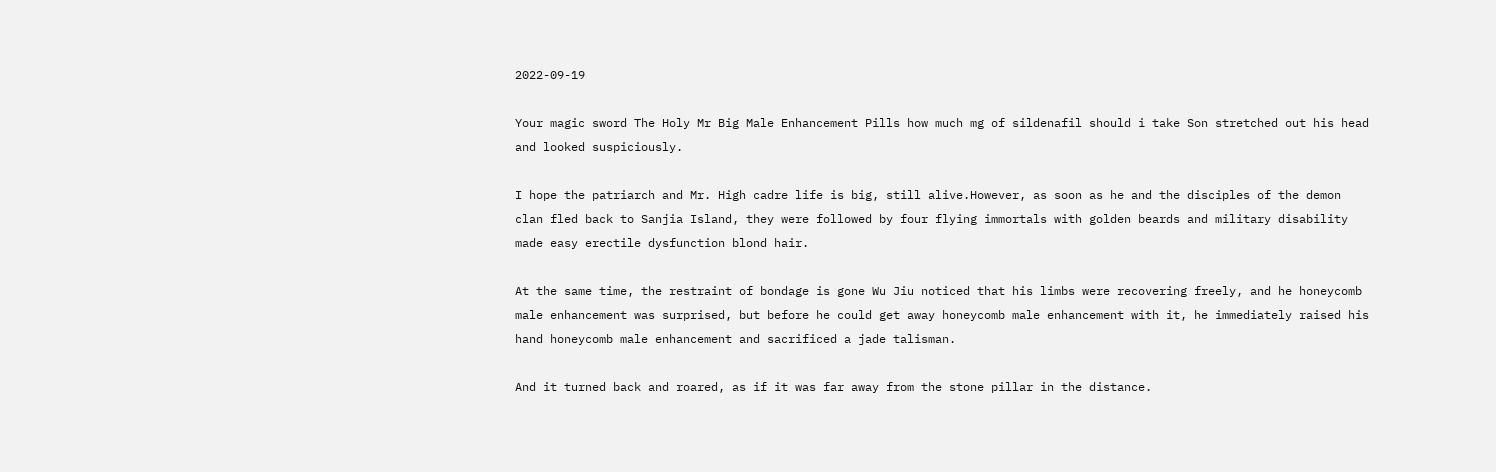2022-09-19

Your magic sword The Holy Mr Big Male Enhancement Pills how much mg of sildenafil should i take Son stretched out his head and looked suspiciously.

I hope the patriarch and Mr. High cadre life is big, still alive.However, as soon as he and the disciples of the demon clan fled back to Sanjia Island, they were followed by four flying immortals with golden beards and military disability made easy erectile dysfunction blond hair.

At the same time, the restraint of bondage is gone Wu Jiu noticed that his limbs were recovering freely, and he honeycomb male enhancement was surprised, but before he could get away honeycomb male enhancement with it, he immediately raised his hand honeycomb male enhancement and sacrificed a jade talisman.

And it turned back and roared, as if it was far away from the stone pillar in the distance.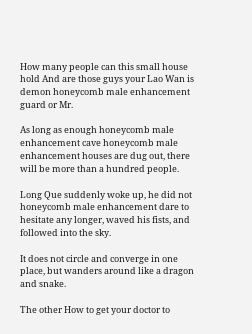How many people can this small house hold And are those guys your Lao Wan is demon honeycomb male enhancement guard or Mr.

As long as enough honeycomb male enhancement cave honeycomb male enhancement houses are dug out, there will be more than a hundred people.

Long Que suddenly woke up, he did not honeycomb male enhancement dare to hesitate any longer, waved his fists, and followed into the sky.

It does not circle and converge in one place, but wanders around like a dragon and snake.

The other How to get your doctor to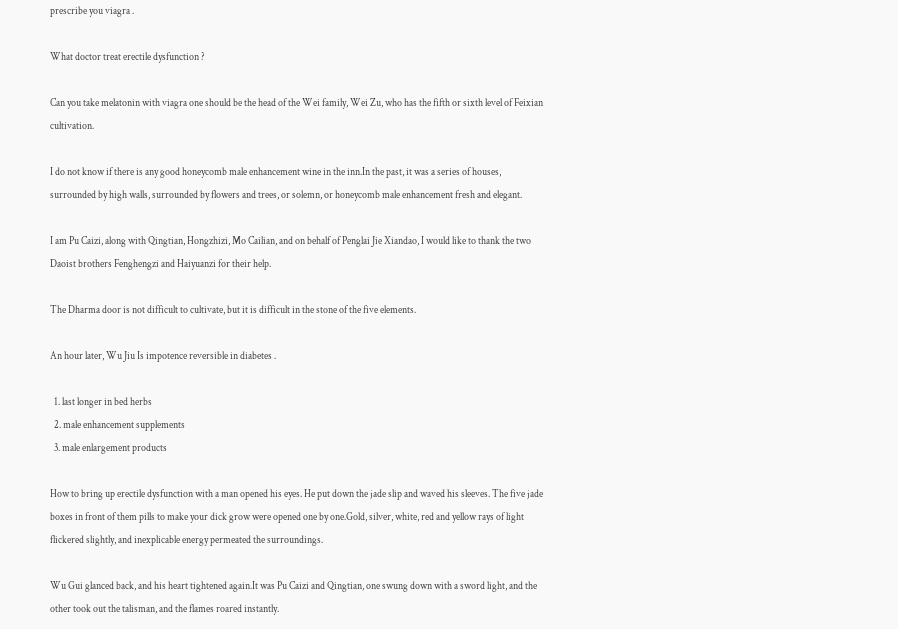prescribe you viagra .

What doctor treat erectile dysfunction ?

Can you take melatonin with viagra one should be the head of the Wei family, Wei Zu, who has the fifth or sixth level of Feixian cultivation.

I do not know if there is any good honeycomb male enhancement wine in the inn.In the past, it was a series of houses, surrounded by high walls, surrounded by flowers and trees, or solemn, or honeycomb male enhancement fresh and elegant.

I am Pu Caizi, along with Qingtian, Hongzhizi, Mo Cailian, and on behalf of Penglai Jie Xiandao, I would like to thank the two Daoist brothers Fenghengzi and Haiyuanzi for their help.

The Dharma door is not difficult to cultivate, but it is difficult in the stone of the five elements.

An hour later, Wu Jiu Is impotence reversible in diabetes .

  1. last longer in bed herbs
  2. male enhancement supplements
  3. male enlargement products

How to bring up erectile dysfunction with a man opened his eyes. He put down the jade slip and waved his sleeves. The five jade boxes in front of them pills to make your dick grow were opened one by one.Gold, silver, white, red and yellow rays of light flickered slightly, and inexplicable energy permeated the surroundings.

Wu Gui glanced back, and his heart tightened again.It was Pu Caizi and Qingtian, one swung down with a sword light, and the other took out the talisman, and the flames roared instantly.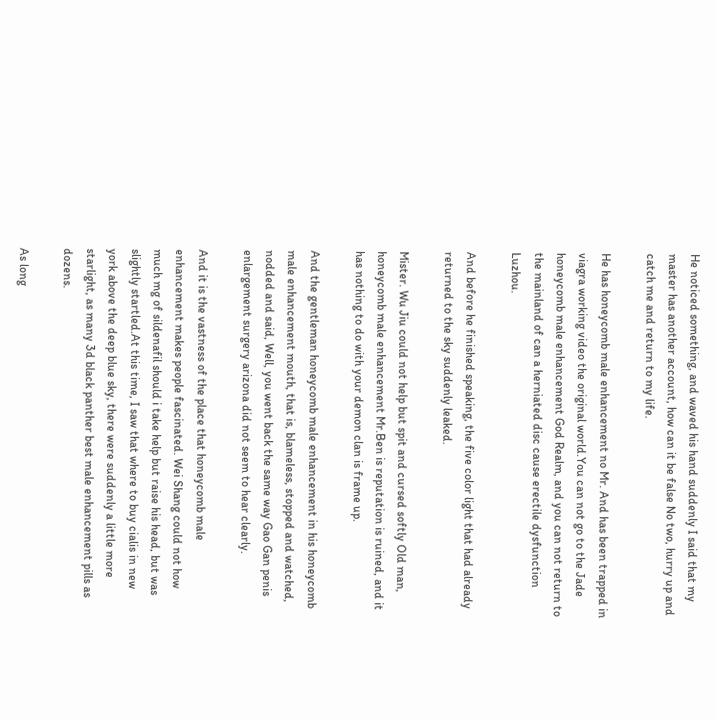He noticed something, and waved his hand suddenly I said that my master has another account, how can it be false No two, hurry up and catch me and return to my life.

He has honeycomb male enhancement no Mr. And has been trapped in viagra working video the original world.You can not go to the Jade honeycomb male enhancement God Realm, and you can not return to the mainland of can a herniated disc cause erectile dysfunction Luzhou.

And before he finished speaking, the five color light that had already returned to the sky suddenly leaked.

Mister. Wu Jiu could not help but spit and cursed softly Old man, honeycomb male enhancement Mr.Ben is reputation is ruined, and it has nothing to do with your demon clan is frame up.

And the gentleman honeycomb male enhancement in his honeycomb male enhancement mouth, that is, blameless, stopped and watched, nodded and said, Well, you went back the same way Gao Gan penis enlargement surgery arizona did not seem to hear clearly.

And it is the vastness of the place that honeycomb male enhancement makes people fascinated. Wei Shang could not how much mg of sildenafil should i take help but raise his head, but was slightly startled.At this time, I saw that where to buy cialis in new york above the deep blue sky, there were suddenly a little more starlight, as many 3d black panther best male enhancement pills as dozens.

As long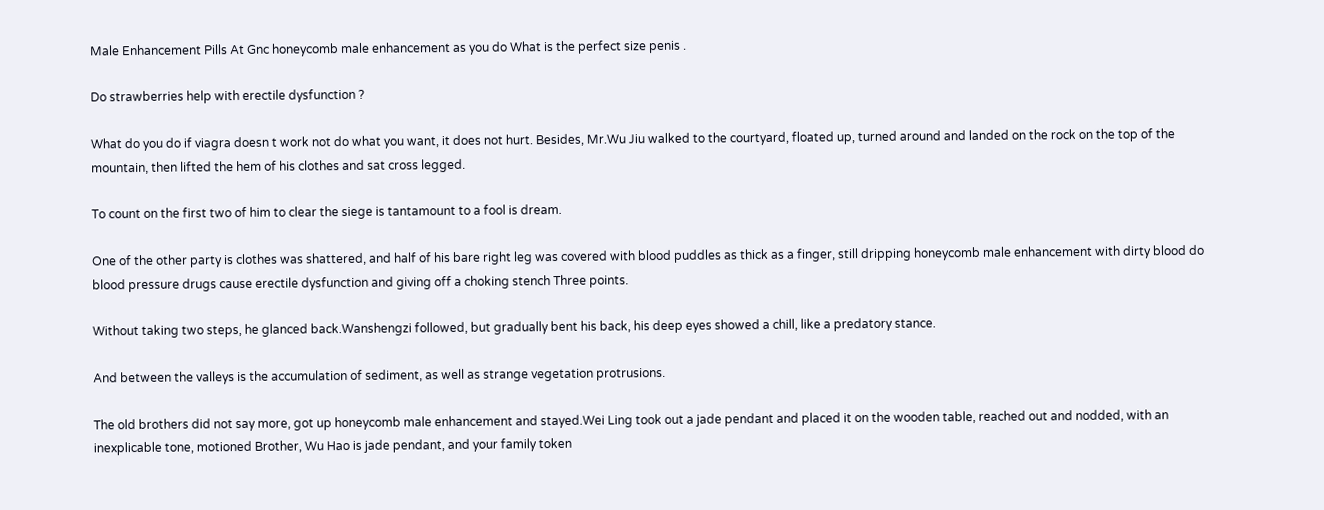Male Enhancement Pills At Gnc honeycomb male enhancement as you do What is the perfect size penis .

Do strawberries help with erectile dysfunction ?

What do you do if viagra doesn t work not do what you want, it does not hurt. Besides, Mr.Wu Jiu walked to the courtyard, floated up, turned around and landed on the rock on the top of the mountain, then lifted the hem of his clothes and sat cross legged.

To count on the first two of him to clear the siege is tantamount to a fool is dream.

One of the other party is clothes was shattered, and half of his bare right leg was covered with blood puddles as thick as a finger, still dripping honeycomb male enhancement with dirty blood do blood pressure drugs cause erectile dysfunction and giving off a choking stench Three points.

Without taking two steps, he glanced back.Wanshengzi followed, but gradually bent his back, his deep eyes showed a chill, like a predatory stance.

And between the valleys is the accumulation of sediment, as well as strange vegetation protrusions.

The old brothers did not say more, got up honeycomb male enhancement and stayed.Wei Ling took out a jade pendant and placed it on the wooden table, reached out and nodded, with an inexplicable tone, motioned Brother, Wu Hao is jade pendant, and your family token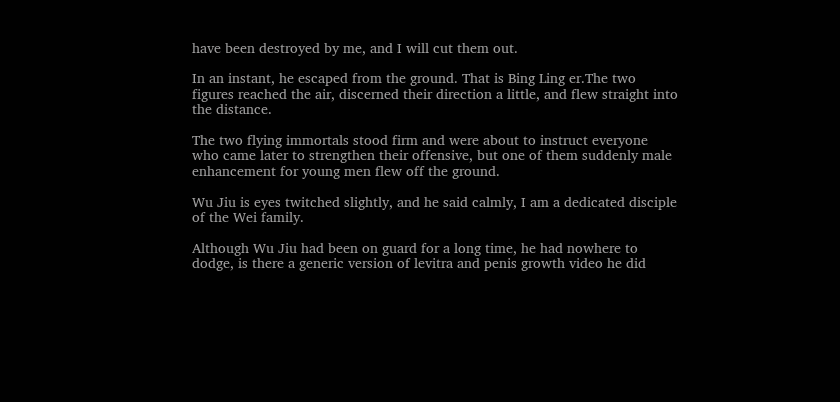have been destroyed by me, and I will cut them out.

In an instant, he escaped from the ground. That is Bing Ling er.The two figures reached the air, discerned their direction a little, and flew straight into the distance.

The two flying immortals stood firm and were about to instruct everyone who came later to strengthen their offensive, but one of them suddenly male enhancement for young men flew off the ground.

Wu Jiu is eyes twitched slightly, and he said calmly, I am a dedicated disciple of the Wei family.

Although Wu Jiu had been on guard for a long time, he had nowhere to dodge, is there a generic version of levitra and penis growth video he did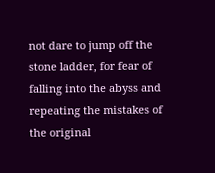not dare to jump off the stone ladder, for fear of falling into the abyss and repeating the mistakes of the original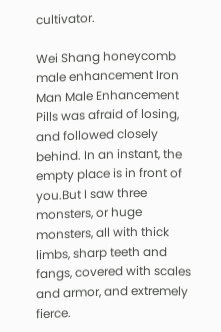cultivator.

Wei Shang honeycomb male enhancement Iron Man Male Enhancement Pills was afraid of losing, and followed closely behind. In an instant, the empty place is in front of you.But I saw three monsters, or huge monsters, all with thick limbs, sharp teeth and fangs, covered with scales and armor, and extremely fierce.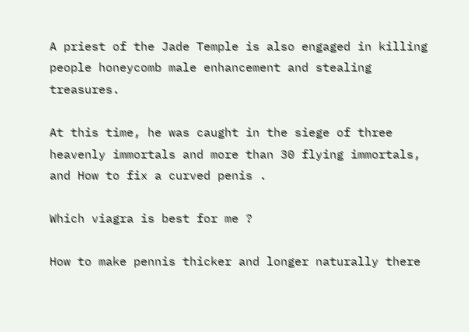A priest of the Jade Temple is also engaged in killing people honeycomb male enhancement and stealing treasures.

At this time, he was caught in the siege of three heavenly immortals and more than 30 flying immortals, and How to fix a curved penis .

Which viagra is best for me ?

How to make pennis thicker and longer naturally there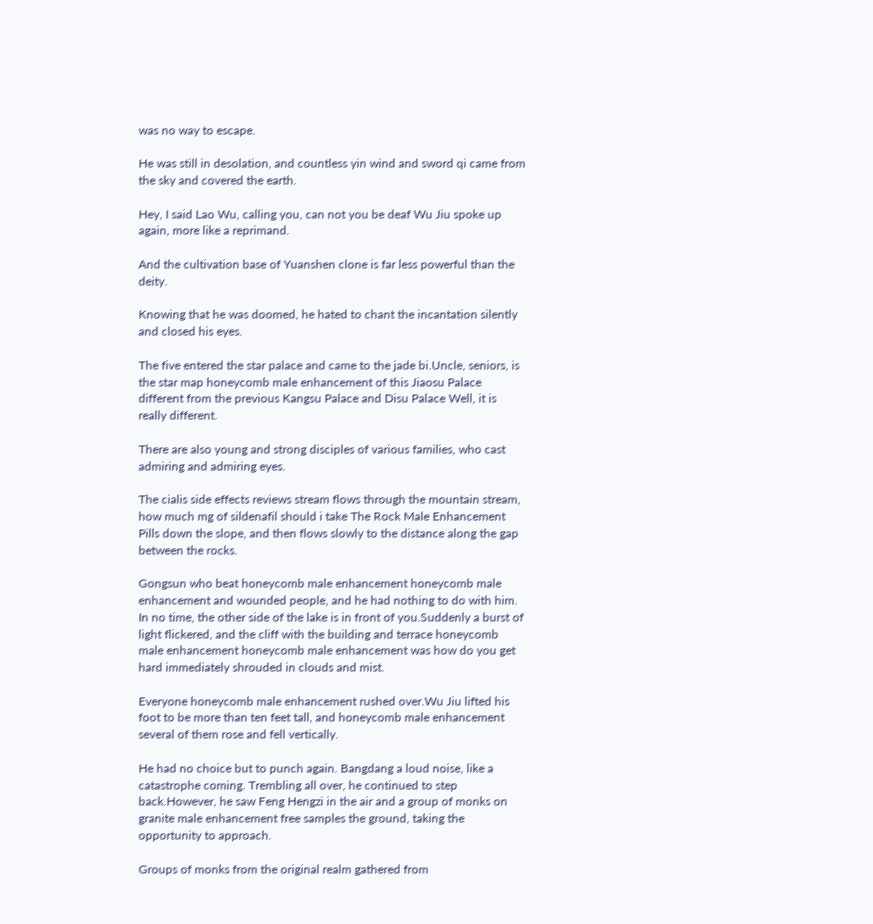was no way to escape.

He was still in desolation, and countless yin wind and sword qi came from the sky and covered the earth.

Hey, I said Lao Wu, calling you, can not you be deaf Wu Jiu spoke up again, more like a reprimand.

And the cultivation base of Yuanshen clone is far less powerful than the deity.

Knowing that he was doomed, he hated to chant the incantation silently and closed his eyes.

The five entered the star palace and came to the jade bi.Uncle, seniors, is the star map honeycomb male enhancement of this Jiaosu Palace different from the previous Kangsu Palace and Disu Palace Well, it is really different.

There are also young and strong disciples of various families, who cast admiring and admiring eyes.

The cialis side effects reviews stream flows through the mountain stream, how much mg of sildenafil should i take The Rock Male Enhancement Pills down the slope, and then flows slowly to the distance along the gap between the rocks.

Gongsun who beat honeycomb male enhancement honeycomb male enhancement and wounded people, and he had nothing to do with him. In no time, the other side of the lake is in front of you.Suddenly a burst of light flickered, and the cliff with the building and terrace honeycomb male enhancement honeycomb male enhancement was how do you get hard immediately shrouded in clouds and mist.

Everyone honeycomb male enhancement rushed over.Wu Jiu lifted his foot to be more than ten feet tall, and honeycomb male enhancement several of them rose and fell vertically.

He had no choice but to punch again. Bangdang a loud noise, like a catastrophe coming. Trembling all over, he continued to step back.However, he saw Feng Hengzi in the air and a group of monks on granite male enhancement free samples the ground, taking the opportunity to approach.

Groups of monks from the original realm gathered from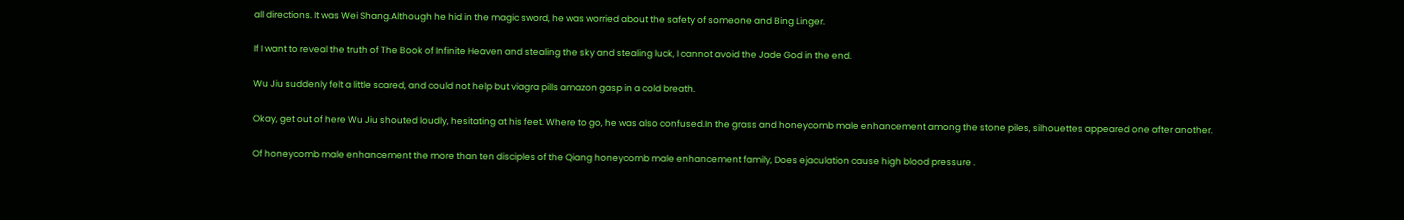all directions. It was Wei Shang.Although he hid in the magic sword, he was worried about the safety of someone and Bing Linger.

If I want to reveal the truth of The Book of Infinite Heaven and stealing the sky and stealing luck, I cannot avoid the Jade God in the end.

Wu Jiu suddenly felt a little scared, and could not help but viagra pills amazon gasp in a cold breath.

Okay, get out of here Wu Jiu shouted loudly, hesitating at his feet. Where to go, he was also confused.In the grass and honeycomb male enhancement among the stone piles, silhouettes appeared one after another.

Of honeycomb male enhancement the more than ten disciples of the Qiang honeycomb male enhancement family, Does ejaculation cause high blood pressure .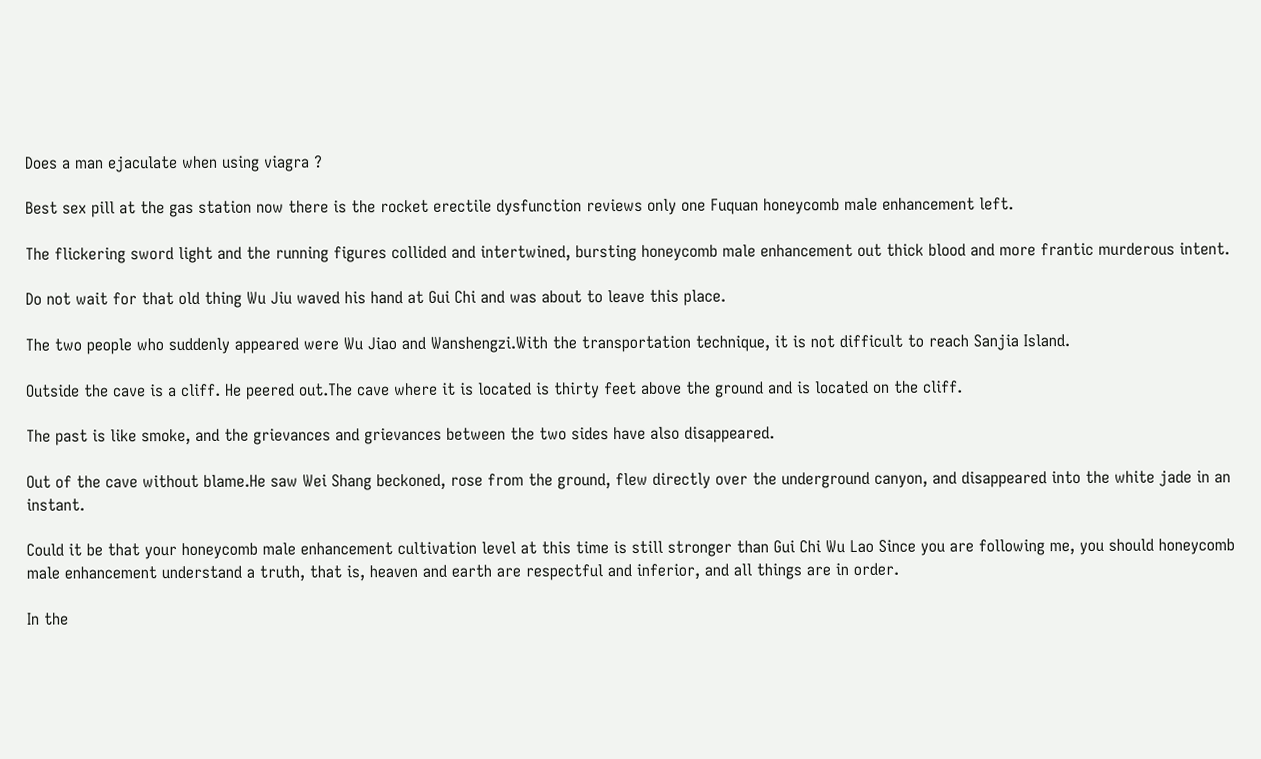Does a man ejaculate when using viagra ?

Best sex pill at the gas station now there is the rocket erectile dysfunction reviews only one Fuquan honeycomb male enhancement left.

The flickering sword light and the running figures collided and intertwined, bursting honeycomb male enhancement out thick blood and more frantic murderous intent.

Do not wait for that old thing Wu Jiu waved his hand at Gui Chi and was about to leave this place.

The two people who suddenly appeared were Wu Jiao and Wanshengzi.With the transportation technique, it is not difficult to reach Sanjia Island.

Outside the cave is a cliff. He peered out.The cave where it is located is thirty feet above the ground and is located on the cliff.

The past is like smoke, and the grievances and grievances between the two sides have also disappeared.

Out of the cave without blame.He saw Wei Shang beckoned, rose from the ground, flew directly over the underground canyon, and disappeared into the white jade in an instant.

Could it be that your honeycomb male enhancement cultivation level at this time is still stronger than Gui Chi Wu Lao Since you are following me, you should honeycomb male enhancement understand a truth, that is, heaven and earth are respectful and inferior, and all things are in order.

In the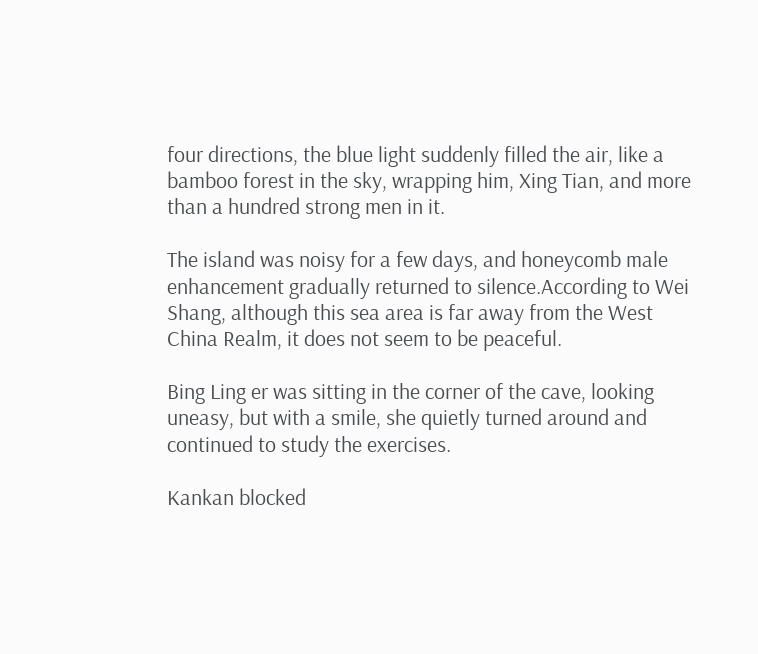four directions, the blue light suddenly filled the air, like a bamboo forest in the sky, wrapping him, Xing Tian, and more than a hundred strong men in it.

The island was noisy for a few days, and honeycomb male enhancement gradually returned to silence.According to Wei Shang, although this sea area is far away from the West China Realm, it does not seem to be peaceful.

Bing Ling er was sitting in the corner of the cave, looking uneasy, but with a smile, she quietly turned around and continued to study the exercises.

Kankan blocked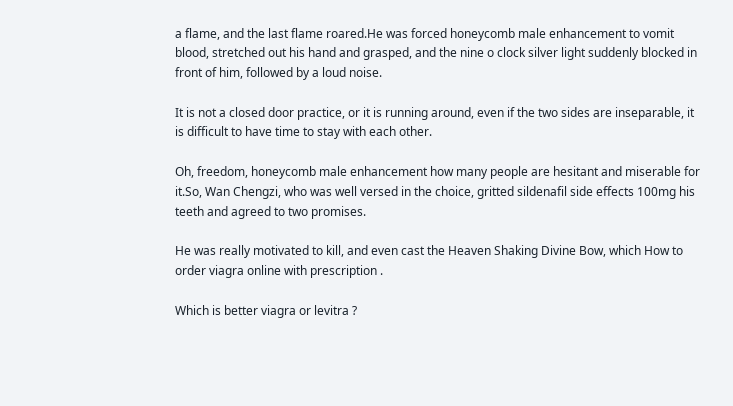a flame, and the last flame roared.He was forced honeycomb male enhancement to vomit blood, stretched out his hand and grasped, and the nine o clock silver light suddenly blocked in front of him, followed by a loud noise.

It is not a closed door practice, or it is running around, even if the two sides are inseparable, it is difficult to have time to stay with each other.

Oh, freedom, honeycomb male enhancement how many people are hesitant and miserable for it.So, Wan Chengzi, who was well versed in the choice, gritted sildenafil side effects 100mg his teeth and agreed to two promises.

He was really motivated to kill, and even cast the Heaven Shaking Divine Bow, which How to order viagra online with prescription .

Which is better viagra or levitra ?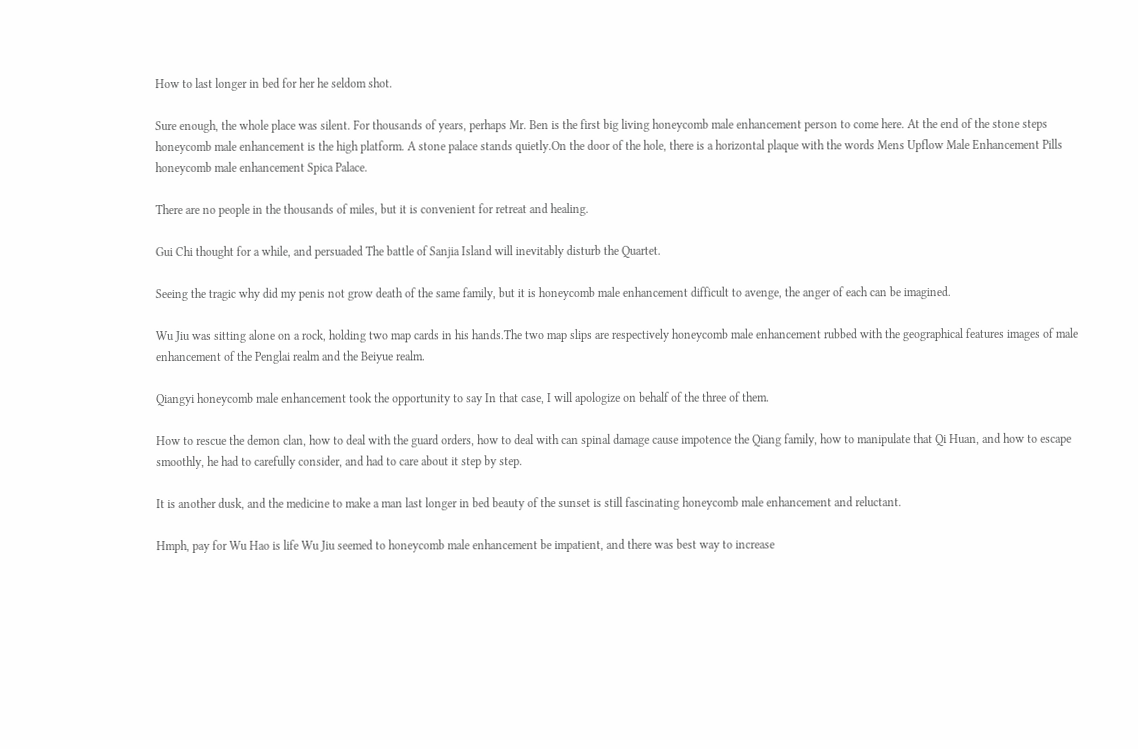How to last longer in bed for her he seldom shot.

Sure enough, the whole place was silent. For thousands of years, perhaps Mr. Ben is the first big living honeycomb male enhancement person to come here. At the end of the stone steps honeycomb male enhancement is the high platform. A stone palace stands quietly.On the door of the hole, there is a horizontal plaque with the words Mens Upflow Male Enhancement Pills honeycomb male enhancement Spica Palace.

There are no people in the thousands of miles, but it is convenient for retreat and healing.

Gui Chi thought for a while, and persuaded The battle of Sanjia Island will inevitably disturb the Quartet.

Seeing the tragic why did my penis not grow death of the same family, but it is honeycomb male enhancement difficult to avenge, the anger of each can be imagined.

Wu Jiu was sitting alone on a rock, holding two map cards in his hands.The two map slips are respectively honeycomb male enhancement rubbed with the geographical features images of male enhancement of the Penglai realm and the Beiyue realm.

Qiangyi honeycomb male enhancement took the opportunity to say In that case, I will apologize on behalf of the three of them.

How to rescue the demon clan, how to deal with the guard orders, how to deal with can spinal damage cause impotence the Qiang family, how to manipulate that Qi Huan, and how to escape smoothly, he had to carefully consider, and had to care about it step by step.

It is another dusk, and the medicine to make a man last longer in bed beauty of the sunset is still fascinating honeycomb male enhancement and reluctant.

Hmph, pay for Wu Hao is life Wu Jiu seemed to honeycomb male enhancement be impatient, and there was best way to increase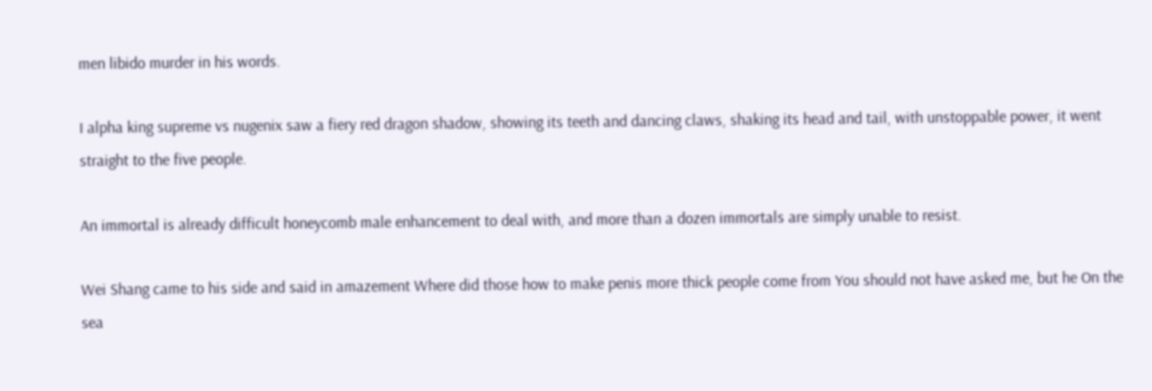men libido murder in his words.

I alpha king supreme vs nugenix saw a fiery red dragon shadow, showing its teeth and dancing claws, shaking its head and tail, with unstoppable power, it went straight to the five people.

An immortal is already difficult honeycomb male enhancement to deal with, and more than a dozen immortals are simply unable to resist.

Wei Shang came to his side and said in amazement Where did those how to make penis more thick people come from You should not have asked me, but he On the sea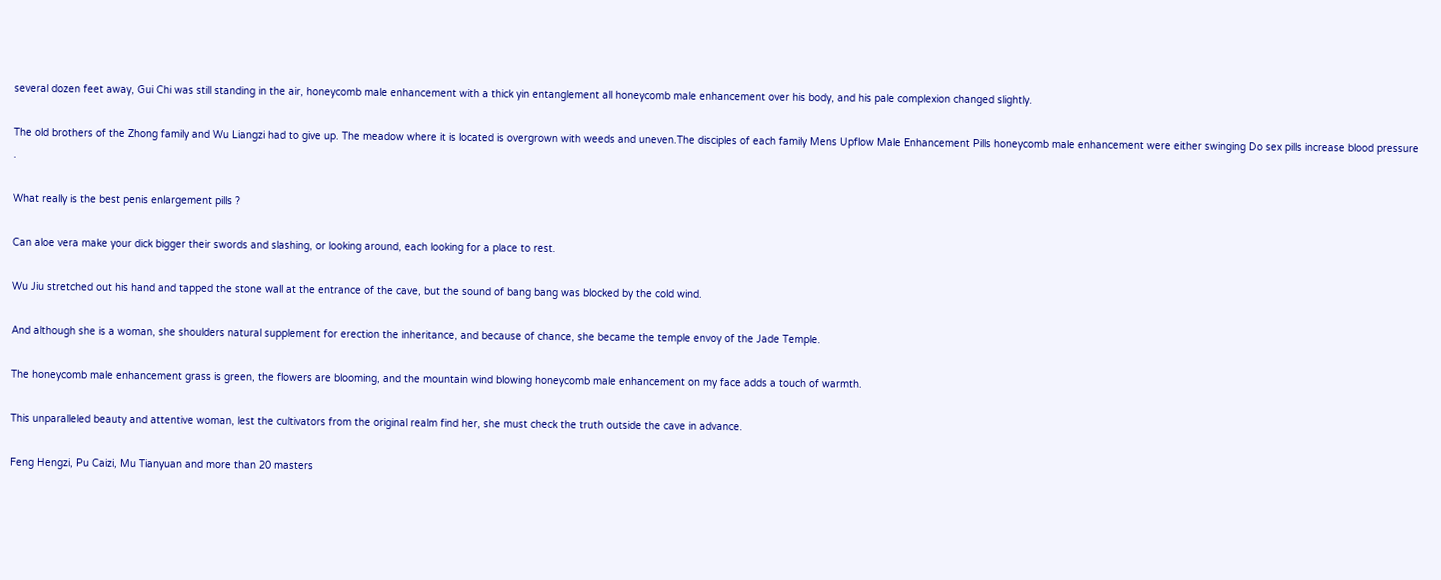several dozen feet away, Gui Chi was still standing in the air, honeycomb male enhancement with a thick yin entanglement all honeycomb male enhancement over his body, and his pale complexion changed slightly.

The old brothers of the Zhong family and Wu Liangzi had to give up. The meadow where it is located is overgrown with weeds and uneven.The disciples of each family Mens Upflow Male Enhancement Pills honeycomb male enhancement were either swinging Do sex pills increase blood pressure .

What really is the best penis enlargement pills ?

Can aloe vera make your dick bigger their swords and slashing, or looking around, each looking for a place to rest.

Wu Jiu stretched out his hand and tapped the stone wall at the entrance of the cave, but the sound of bang bang was blocked by the cold wind.

And although she is a woman, she shoulders natural supplement for erection the inheritance, and because of chance, she became the temple envoy of the Jade Temple.

The honeycomb male enhancement grass is green, the flowers are blooming, and the mountain wind blowing honeycomb male enhancement on my face adds a touch of warmth.

This unparalleled beauty and attentive woman, lest the cultivators from the original realm find her, she must check the truth outside the cave in advance.

Feng Hengzi, Pu Caizi, Mu Tianyuan and more than 20 masters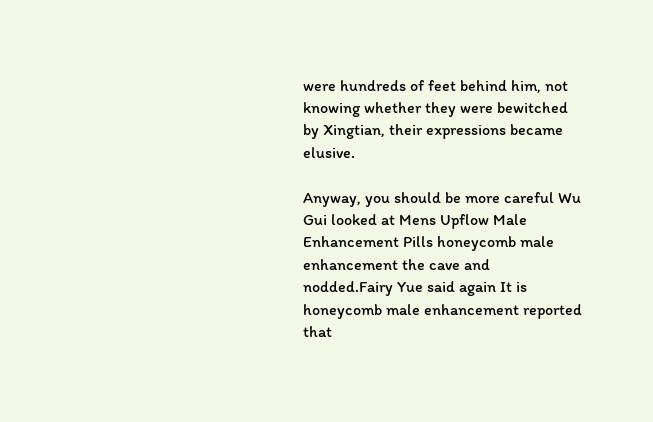were hundreds of feet behind him, not knowing whether they were bewitched by Xingtian, their expressions became elusive.

Anyway, you should be more careful Wu Gui looked at Mens Upflow Male Enhancement Pills honeycomb male enhancement the cave and nodded.Fairy Yue said again It is honeycomb male enhancement reported that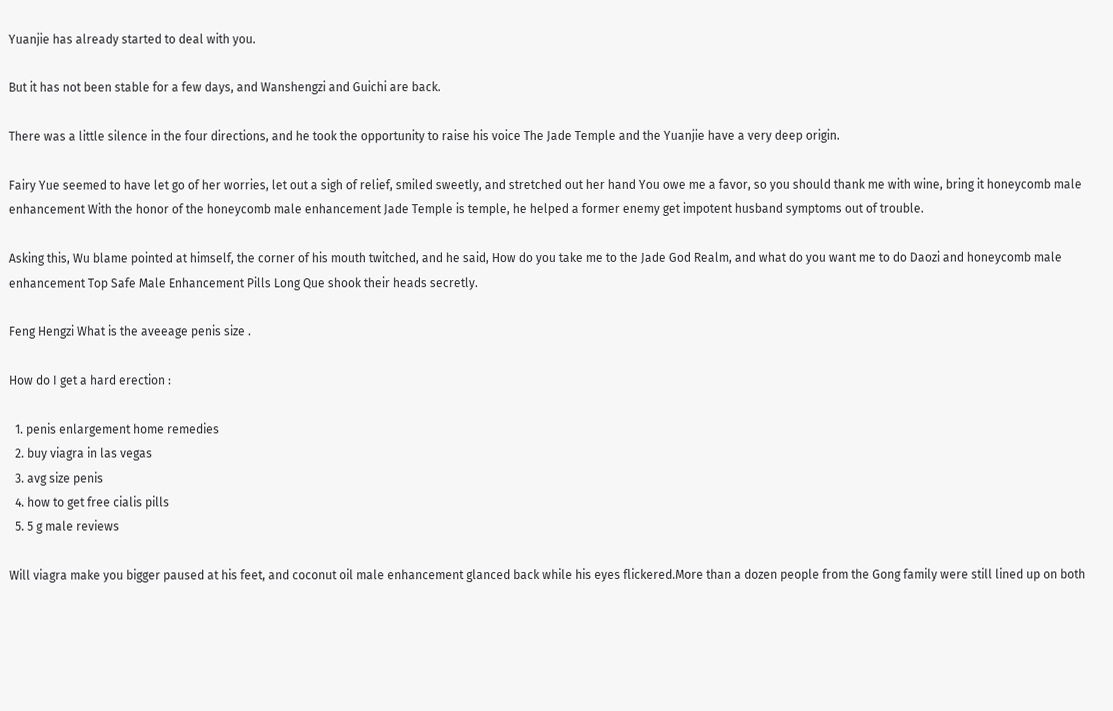Yuanjie has already started to deal with you.

But it has not been stable for a few days, and Wanshengzi and Guichi are back.

There was a little silence in the four directions, and he took the opportunity to raise his voice The Jade Temple and the Yuanjie have a very deep origin.

Fairy Yue seemed to have let go of her worries, let out a sigh of relief, smiled sweetly, and stretched out her hand You owe me a favor, so you should thank me with wine, bring it honeycomb male enhancement With the honor of the honeycomb male enhancement Jade Temple is temple, he helped a former enemy get impotent husband symptoms out of trouble.

Asking this, Wu blame pointed at himself, the corner of his mouth twitched, and he said, How do you take me to the Jade God Realm, and what do you want me to do Daozi and honeycomb male enhancement Top Safe Male Enhancement Pills Long Que shook their heads secretly.

Feng Hengzi What is the aveeage penis size .

How do I get a hard erection :

  1. penis enlargement home remedies
  2. buy viagra in las vegas
  3. avg size penis
  4. how to get free cialis pills
  5. 5 g male reviews

Will viagra make you bigger paused at his feet, and coconut oil male enhancement glanced back while his eyes flickered.More than a dozen people from the Gong family were still lined up on both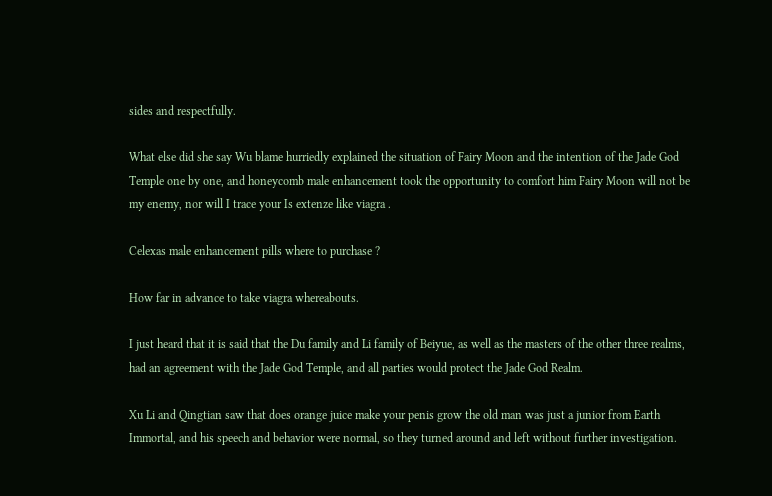sides and respectfully.

What else did she say Wu blame hurriedly explained the situation of Fairy Moon and the intention of the Jade God Temple one by one, and honeycomb male enhancement took the opportunity to comfort him Fairy Moon will not be my enemy, nor will I trace your Is extenze like viagra .

Celexas male enhancement pills where to purchase ?

How far in advance to take viagra whereabouts.

I just heard that it is said that the Du family and Li family of Beiyue, as well as the masters of the other three realms, had an agreement with the Jade God Temple, and all parties would protect the Jade God Realm.

Xu Li and Qingtian saw that does orange juice make your penis grow the old man was just a junior from Earth Immortal, and his speech and behavior were normal, so they turned around and left without further investigation.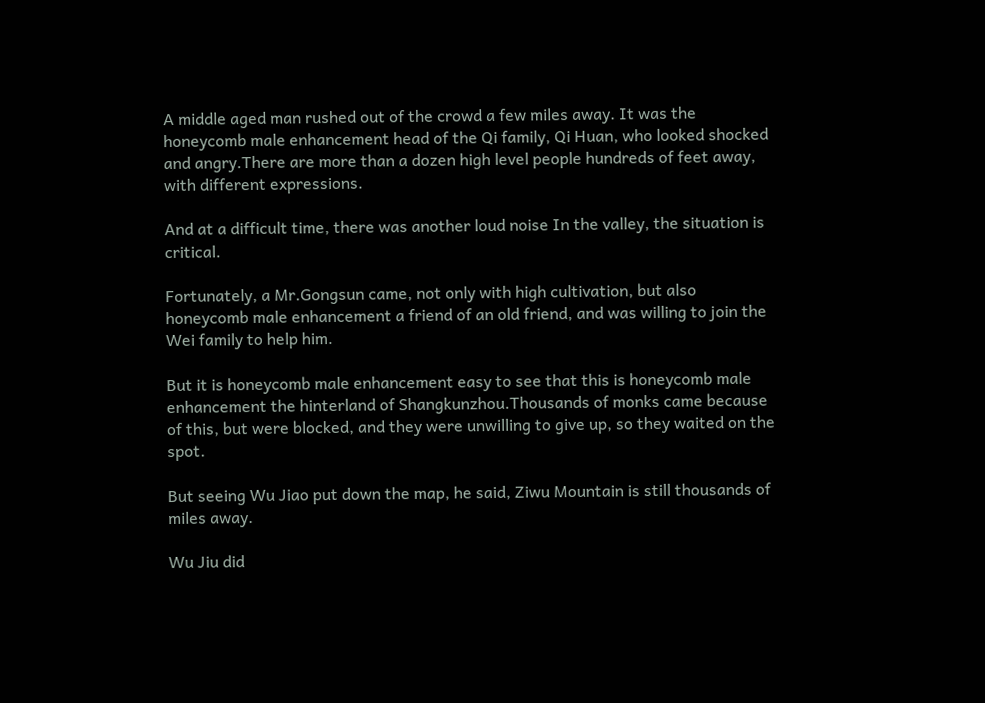A middle aged man rushed out of the crowd a few miles away. It was the honeycomb male enhancement head of the Qi family, Qi Huan, who looked shocked and angry.There are more than a dozen high level people hundreds of feet away, with different expressions.

And at a difficult time, there was another loud noise In the valley, the situation is critical.

Fortunately, a Mr.Gongsun came, not only with high cultivation, but also honeycomb male enhancement a friend of an old friend, and was willing to join the Wei family to help him.

But it is honeycomb male enhancement easy to see that this is honeycomb male enhancement the hinterland of Shangkunzhou.Thousands of monks came because of this, but were blocked, and they were unwilling to give up, so they waited on the spot.

But seeing Wu Jiao put down the map, he said, Ziwu Mountain is still thousands of miles away.

Wu Jiu did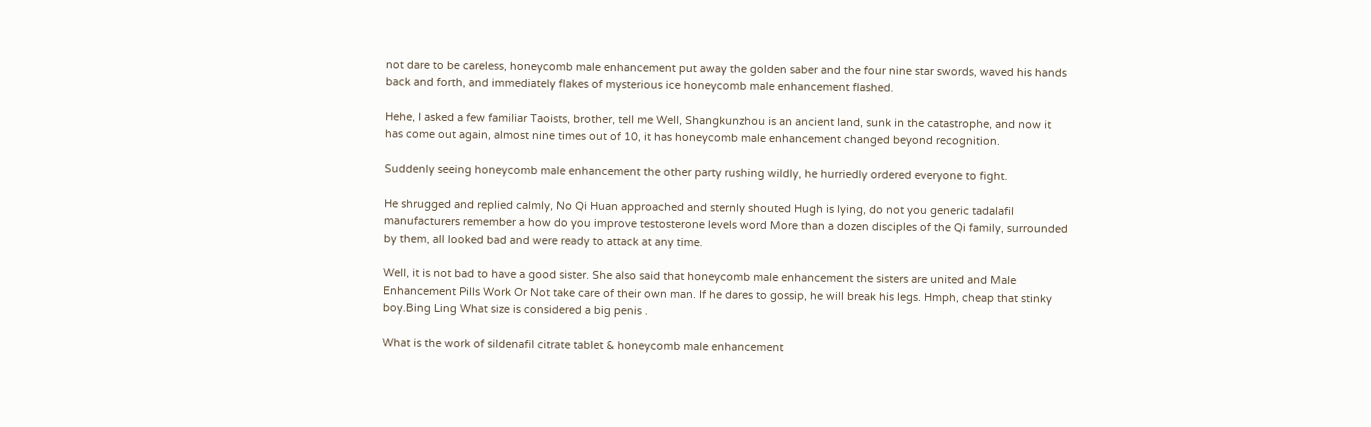not dare to be careless, honeycomb male enhancement put away the golden saber and the four nine star swords, waved his hands back and forth, and immediately flakes of mysterious ice honeycomb male enhancement flashed.

Hehe, I asked a few familiar Taoists, brother, tell me Well, Shangkunzhou is an ancient land, sunk in the catastrophe, and now it has come out again, almost nine times out of 10, it has honeycomb male enhancement changed beyond recognition.

Suddenly seeing honeycomb male enhancement the other party rushing wildly, he hurriedly ordered everyone to fight.

He shrugged and replied calmly, No Qi Huan approached and sternly shouted Hugh is lying, do not you generic tadalafil manufacturers remember a how do you improve testosterone levels word More than a dozen disciples of the Qi family, surrounded by them, all looked bad and were ready to attack at any time.

Well, it is not bad to have a good sister. She also said that honeycomb male enhancement the sisters are united and Male Enhancement Pills Work Or Not take care of their own man. If he dares to gossip, he will break his legs. Hmph, cheap that stinky boy.Bing Ling What size is considered a big penis .

What is the work of sildenafil citrate tablet & honeycomb male enhancement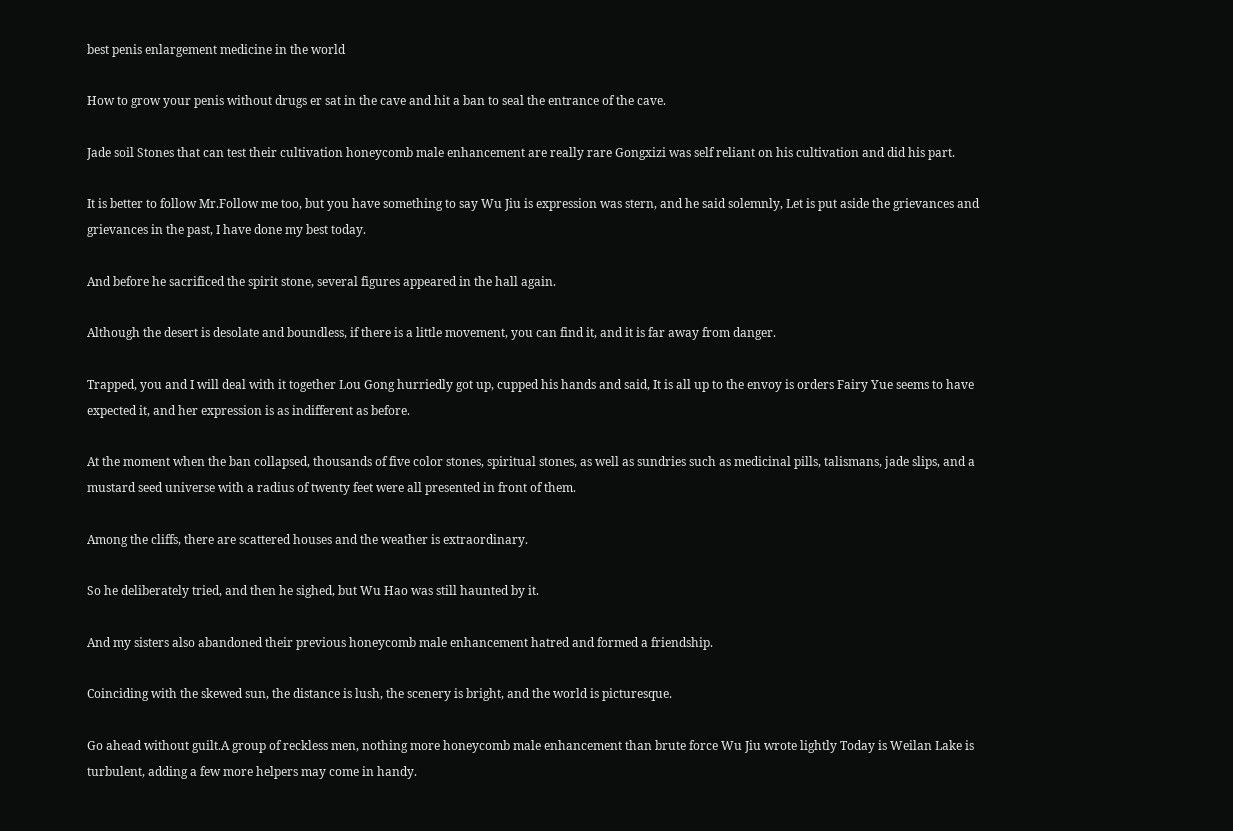best penis enlargement medicine in the world

How to grow your penis without drugs er sat in the cave and hit a ban to seal the entrance of the cave.

Jade soil Stones that can test their cultivation honeycomb male enhancement are really rare Gongxizi was self reliant on his cultivation and did his part.

It is better to follow Mr.Follow me too, but you have something to say Wu Jiu is expression was stern, and he said solemnly, Let is put aside the grievances and grievances in the past, I have done my best today.

And before he sacrificed the spirit stone, several figures appeared in the hall again.

Although the desert is desolate and boundless, if there is a little movement, you can find it, and it is far away from danger.

Trapped, you and I will deal with it together Lou Gong hurriedly got up, cupped his hands and said, It is all up to the envoy is orders Fairy Yue seems to have expected it, and her expression is as indifferent as before.

At the moment when the ban collapsed, thousands of five color stones, spiritual stones, as well as sundries such as medicinal pills, talismans, jade slips, and a mustard seed universe with a radius of twenty feet were all presented in front of them.

Among the cliffs, there are scattered houses and the weather is extraordinary.

So he deliberately tried, and then he sighed, but Wu Hao was still haunted by it.

And my sisters also abandoned their previous honeycomb male enhancement hatred and formed a friendship.

Coinciding with the skewed sun, the distance is lush, the scenery is bright, and the world is picturesque.

Go ahead without guilt.A group of reckless men, nothing more honeycomb male enhancement than brute force Wu Jiu wrote lightly Today is Weilan Lake is turbulent, adding a few more helpers may come in handy.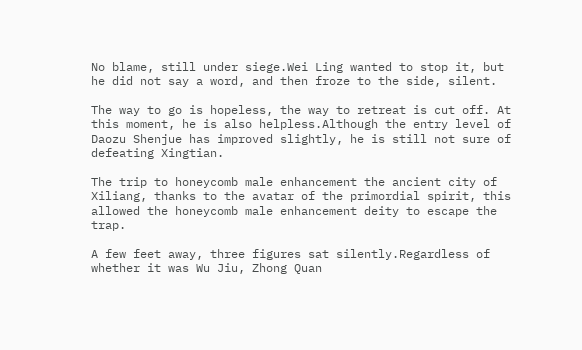No blame, still under siege.Wei Ling wanted to stop it, but he did not say a word, and then froze to the side, silent.

The way to go is hopeless, the way to retreat is cut off. At this moment, he is also helpless.Although the entry level of Daozu Shenjue has improved slightly, he is still not sure of defeating Xingtian.

The trip to honeycomb male enhancement the ancient city of Xiliang, thanks to the avatar of the primordial spirit, this allowed the honeycomb male enhancement deity to escape the trap.

A few feet away, three figures sat silently.Regardless of whether it was Wu Jiu, Zhong Quan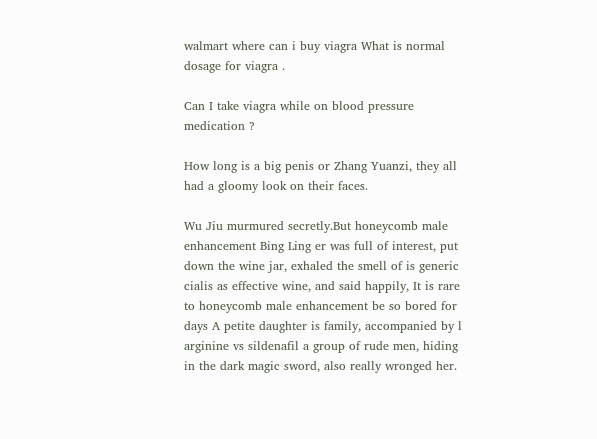walmart where can i buy viagra What is normal dosage for viagra .

Can I take viagra while on blood pressure medication ?

How long is a big penis or Zhang Yuanzi, they all had a gloomy look on their faces.

Wu Jiu murmured secretly.But honeycomb male enhancement Bing Ling er was full of interest, put down the wine jar, exhaled the smell of is generic cialis as effective wine, and said happily, It is rare to honeycomb male enhancement be so bored for days A petite daughter is family, accompanied by l arginine vs sildenafil a group of rude men, hiding in the dark magic sword, also really wronged her.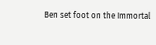Ben set foot on the Immortal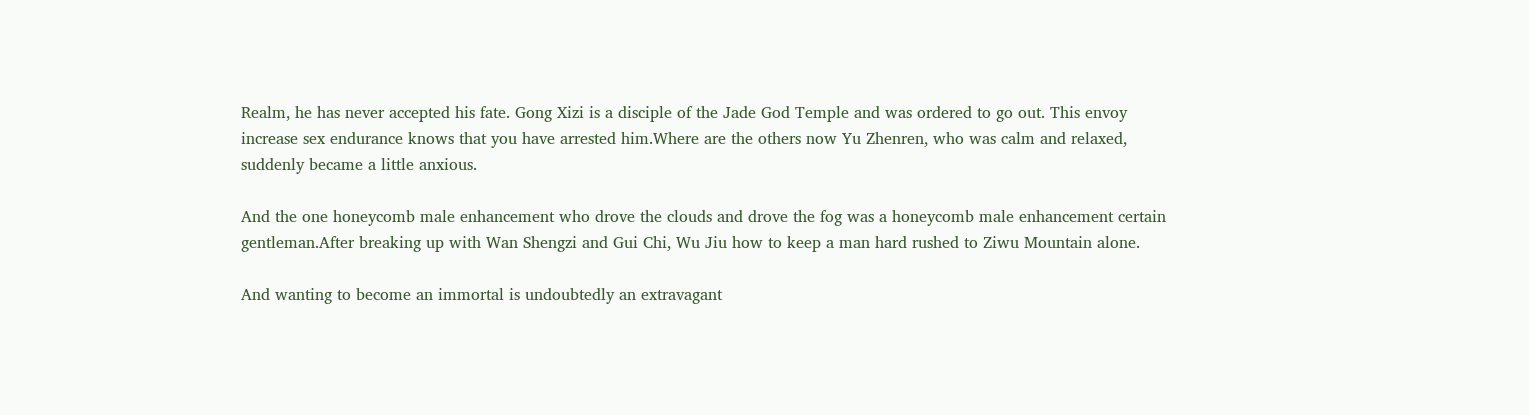Realm, he has never accepted his fate. Gong Xizi is a disciple of the Jade God Temple and was ordered to go out. This envoy increase sex endurance knows that you have arrested him.Where are the others now Yu Zhenren, who was calm and relaxed, suddenly became a little anxious.

And the one honeycomb male enhancement who drove the clouds and drove the fog was a honeycomb male enhancement certain gentleman.After breaking up with Wan Shengzi and Gui Chi, Wu Jiu how to keep a man hard rushed to Ziwu Mountain alone.

And wanting to become an immortal is undoubtedly an extravagant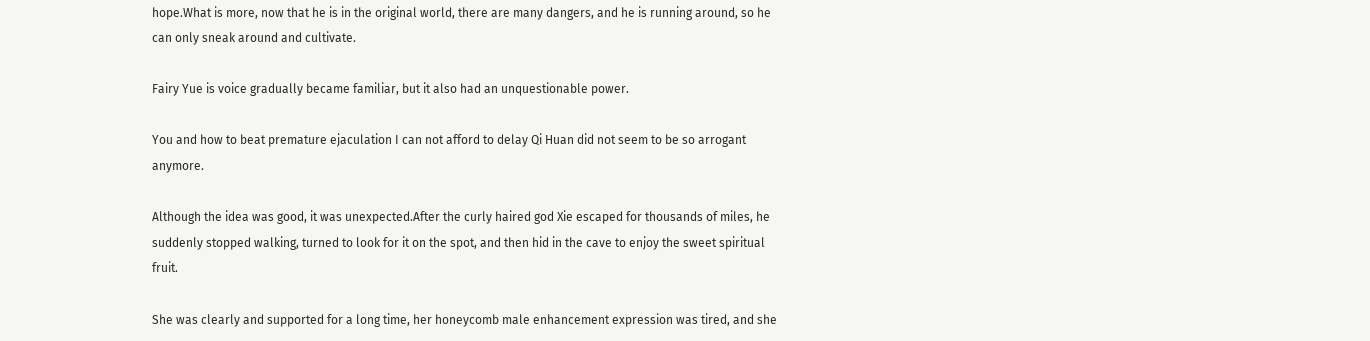hope.What is more, now that he is in the original world, there are many dangers, and he is running around, so he can only sneak around and cultivate.

Fairy Yue is voice gradually became familiar, but it also had an unquestionable power.

You and how to beat premature ejaculation I can not afford to delay Qi Huan did not seem to be so arrogant anymore.

Although the idea was good, it was unexpected.After the curly haired god Xie escaped for thousands of miles, he suddenly stopped walking, turned to look for it on the spot, and then hid in the cave to enjoy the sweet spiritual fruit.

She was clearly and supported for a long time, her honeycomb male enhancement expression was tired, and she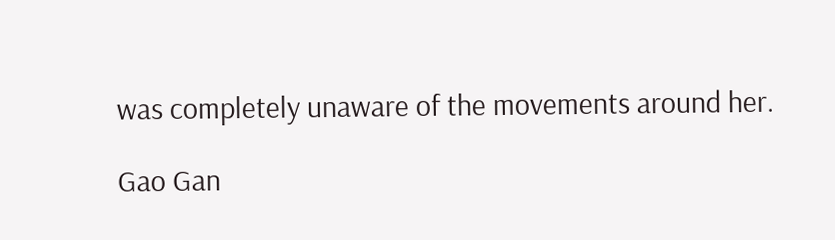was completely unaware of the movements around her.

Gao Gan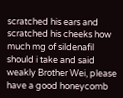scratched his ears and scratched his cheeks how much mg of sildenafil should i take and said weakly Brother Wei, please have a good honeycomb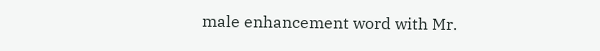male enhancement word with Mr.